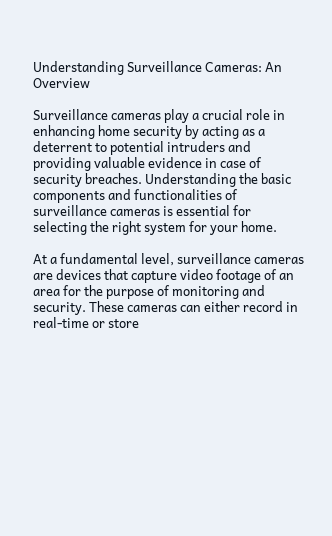Understanding Surveillance Cameras: An Overview

Surveillance cameras play a crucial role in enhancing home security by acting as a deterrent to potential intruders and providing valuable evidence in case of security breaches. Understanding the basic components and functionalities of surveillance cameras is essential for selecting the right system for your home.

At a fundamental level, surveillance cameras are devices that capture video footage of an area for the purpose of monitoring and security. These cameras can either record in real-time or store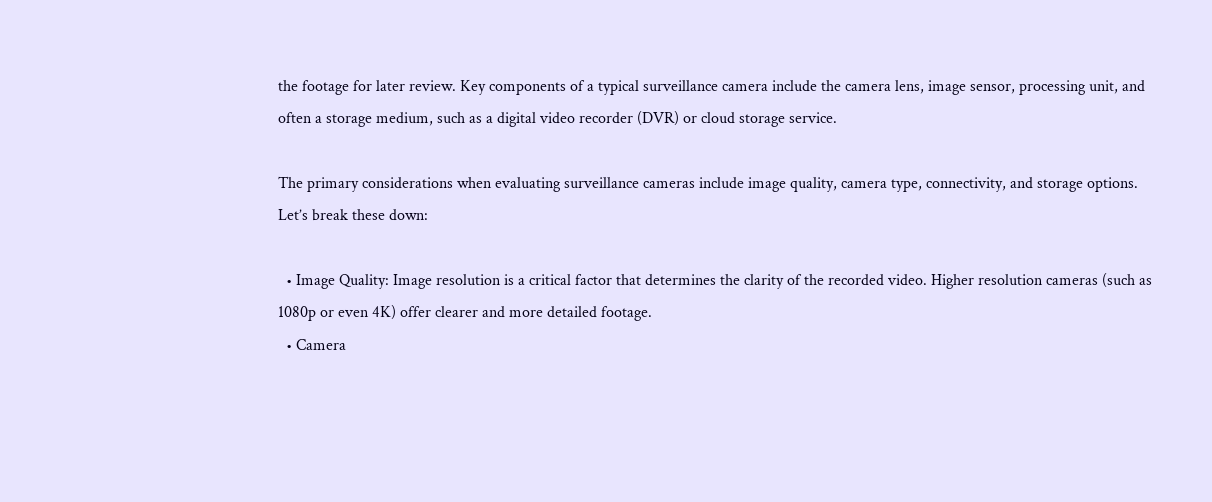the footage for later review. Key components of a typical surveillance camera include the camera lens, image sensor, processing unit, and often a storage medium, such as a digital video recorder (DVR) or cloud storage service.

The primary considerations when evaluating surveillance cameras include image quality, camera type, connectivity, and storage options. Let’s break these down:

  • Image Quality: Image resolution is a critical factor that determines the clarity of the recorded video. Higher resolution cameras (such as 1080p or even 4K) offer clearer and more detailed footage.
  • Camera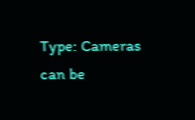Type: Cameras can be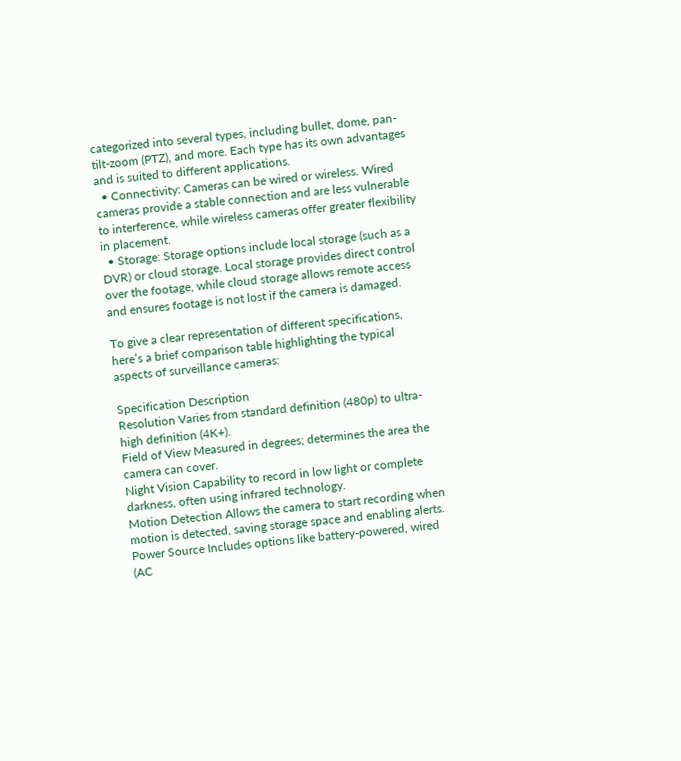categorized into several types, including bullet, dome, pan-tilt-zoom (PTZ), and more. Each type has its own advantages and is suited to different applications.
  • Connectivity: Cameras can be wired or wireless. Wired cameras provide a stable connection and are less vulnerable to interference, while wireless cameras offer greater flexibility in placement.
  • Storage: Storage options include local storage (such as a DVR) or cloud storage. Local storage provides direct control over the footage, while cloud storage allows remote access and ensures footage is not lost if the camera is damaged.

To give a clear representation of different specifications, here’s a brief comparison table highlighting the typical aspects of surveillance cameras:

Specification Description
Resolution Varies from standard definition (480p) to ultra-high definition (4K+).
Field of View Measured in degrees; determines the area the camera can cover.
Night Vision Capability to record in low light or complete darkness, often using infrared technology.
Motion Detection Allows the camera to start recording when motion is detected, saving storage space and enabling alerts.
Power Source Includes options like battery-powered, wired (AC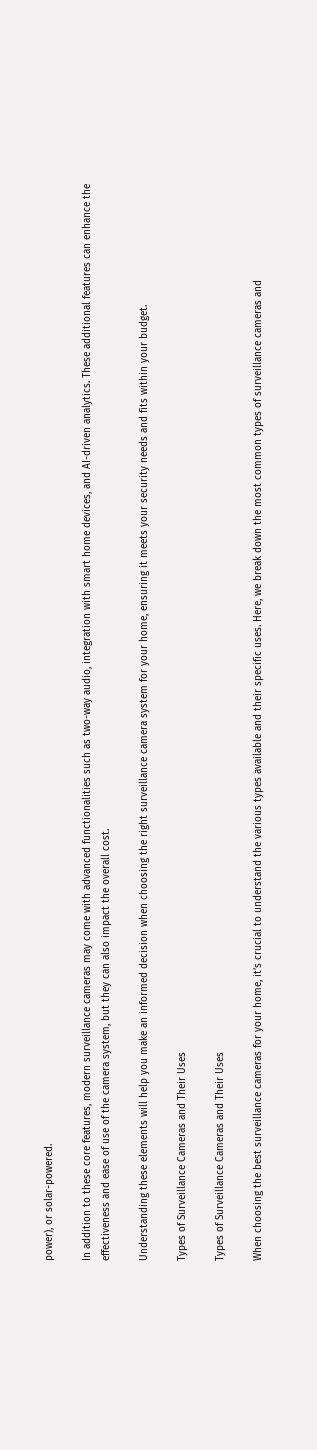power), or solar-powered.

In addition to these core features, modern surveillance cameras may come with advanced functionalities such as two-way audio, integration with smart home devices, and AI-driven analytics. These additional features can enhance the effectiveness and ease of use of the camera system, but they can also impact the overall cost.

Understanding these elements will help you make an informed decision when choosing the right surveillance camera system for your home, ensuring it meets your security needs and fits within your budget.

Types of Surveillance Cameras and Their Uses

Types of Surveillance Cameras and Their Uses

When choosing the best surveillance cameras for your home, it’s crucial to understand the various types available and their specific uses. Here, we break down the most common types of surveillance cameras and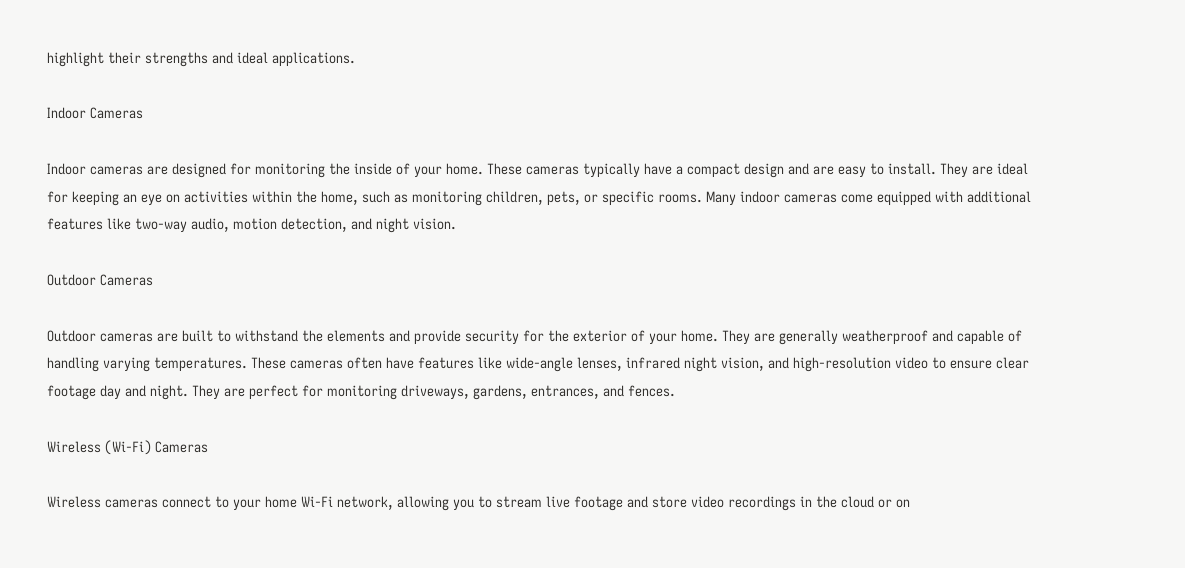highlight their strengths and ideal applications.

Indoor Cameras

Indoor cameras are designed for monitoring the inside of your home. These cameras typically have a compact design and are easy to install. They are ideal for keeping an eye on activities within the home, such as monitoring children, pets, or specific rooms. Many indoor cameras come equipped with additional features like two-way audio, motion detection, and night vision.

Outdoor Cameras

Outdoor cameras are built to withstand the elements and provide security for the exterior of your home. They are generally weatherproof and capable of handling varying temperatures. These cameras often have features like wide-angle lenses, infrared night vision, and high-resolution video to ensure clear footage day and night. They are perfect for monitoring driveways, gardens, entrances, and fences.

Wireless (Wi-Fi) Cameras

Wireless cameras connect to your home Wi-Fi network, allowing you to stream live footage and store video recordings in the cloud or on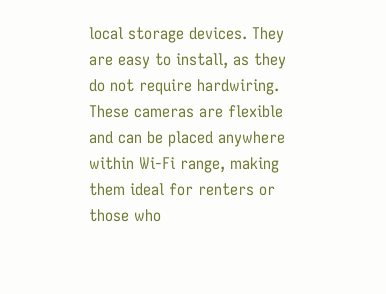local storage devices. They are easy to install, as they do not require hardwiring. These cameras are flexible and can be placed anywhere within Wi-Fi range, making them ideal for renters or those who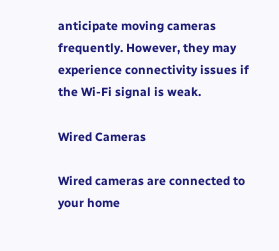anticipate moving cameras frequently. However, they may experience connectivity issues if the Wi-Fi signal is weak.

Wired Cameras

Wired cameras are connected to your home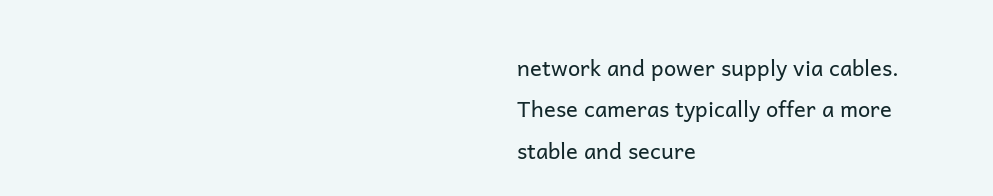network and power supply via cables. These cameras typically offer a more stable and secure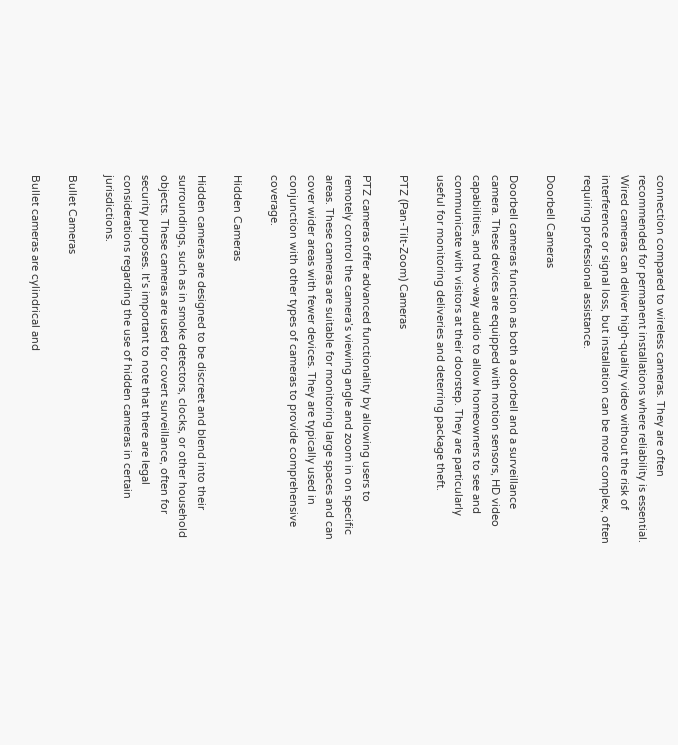connection compared to wireless cameras. They are often recommended for permanent installations where reliability is essential. Wired cameras can deliver high-quality video without the risk of interference or signal loss, but installation can be more complex, often requiring professional assistance.

Doorbell Cameras

Doorbell cameras function as both a doorbell and a surveillance camera. These devices are equipped with motion sensors, HD video capabilities, and two-way audio to allow homeowners to see and communicate with visitors at their doorstep. They are particularly useful for monitoring deliveries and deterring package theft.

PTZ (Pan-Tilt-Zoom) Cameras

PTZ cameras offer advanced functionality by allowing users to remotely control the camera’s viewing angle and zoom in on specific areas. These cameras are suitable for monitoring large spaces and can cover wider areas with fewer devices. They are typically used in conjunction with other types of cameras to provide comprehensive coverage.

Hidden Cameras

Hidden cameras are designed to be discreet and blend into their surroundings, such as in smoke detectors, clocks, or other household objects. These cameras are used for covert surveillance, often for security purposes. It’s important to note that there are legal considerations regarding the use of hidden cameras in certain jurisdictions.

Bullet Cameras

Bullet cameras are cylindrical and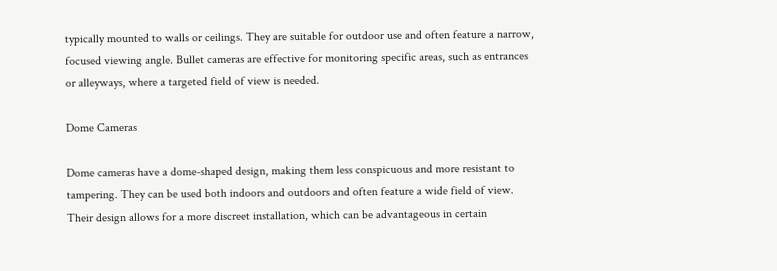typically mounted to walls or ceilings. They are suitable for outdoor use and often feature a narrow, focused viewing angle. Bullet cameras are effective for monitoring specific areas, such as entrances or alleyways, where a targeted field of view is needed.

Dome Cameras

Dome cameras have a dome-shaped design, making them less conspicuous and more resistant to tampering. They can be used both indoors and outdoors and often feature a wide field of view. Their design allows for a more discreet installation, which can be advantageous in certain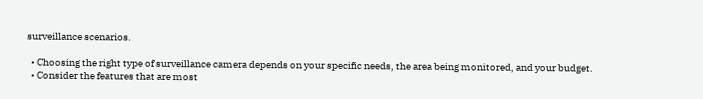surveillance scenarios.

  • Choosing the right type of surveillance camera depends on your specific needs, the area being monitored, and your budget.
  • Consider the features that are most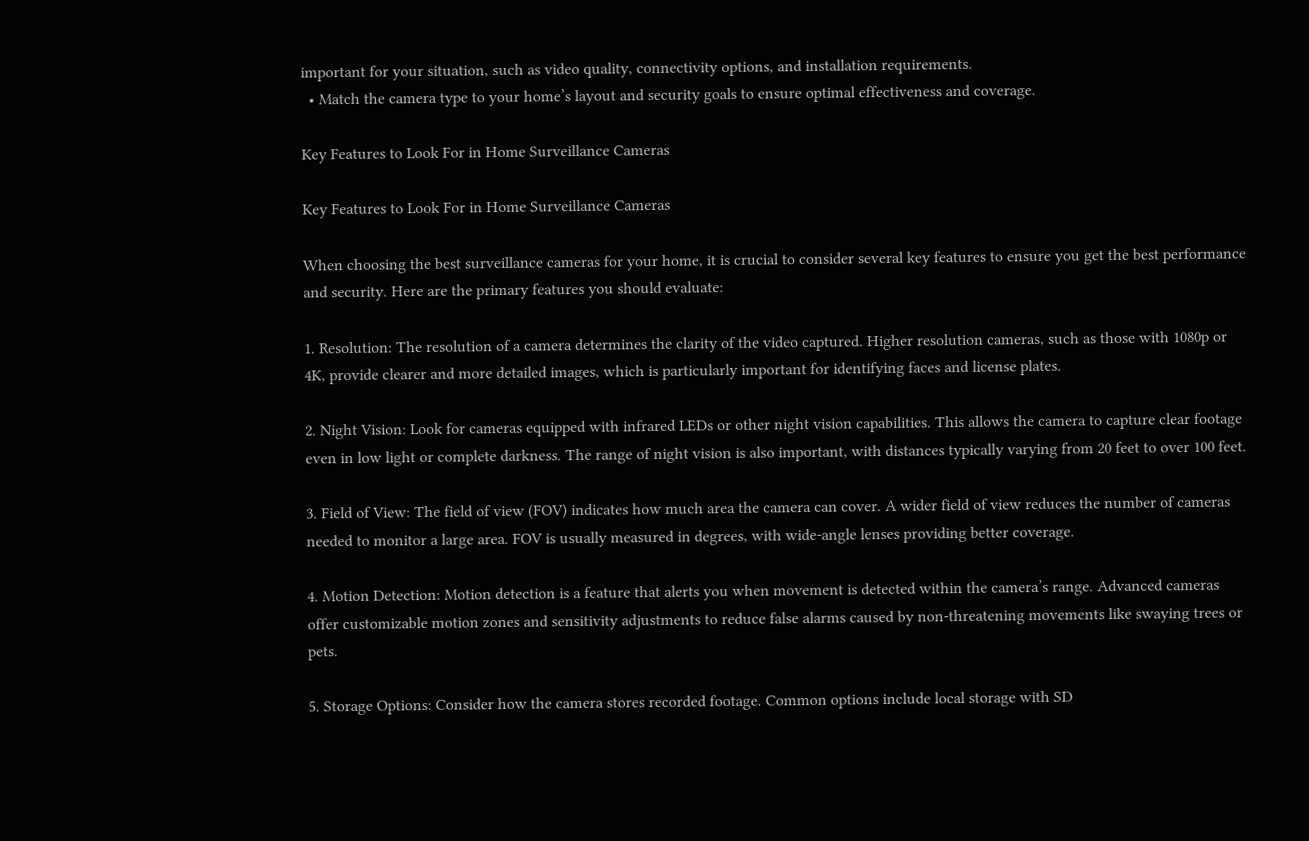important for your situation, such as video quality, connectivity options, and installation requirements.
  • Match the camera type to your home’s layout and security goals to ensure optimal effectiveness and coverage.

Key Features to Look For in Home Surveillance Cameras

Key Features to Look For in Home Surveillance Cameras

When choosing the best surveillance cameras for your home, it is crucial to consider several key features to ensure you get the best performance and security. Here are the primary features you should evaluate:

1. Resolution: The resolution of a camera determines the clarity of the video captured. Higher resolution cameras, such as those with 1080p or 4K, provide clearer and more detailed images, which is particularly important for identifying faces and license plates.

2. Night Vision: Look for cameras equipped with infrared LEDs or other night vision capabilities. This allows the camera to capture clear footage even in low light or complete darkness. The range of night vision is also important, with distances typically varying from 20 feet to over 100 feet.

3. Field of View: The field of view (FOV) indicates how much area the camera can cover. A wider field of view reduces the number of cameras needed to monitor a large area. FOV is usually measured in degrees, with wide-angle lenses providing better coverage.

4. Motion Detection: Motion detection is a feature that alerts you when movement is detected within the camera’s range. Advanced cameras offer customizable motion zones and sensitivity adjustments to reduce false alarms caused by non-threatening movements like swaying trees or pets.

5. Storage Options: Consider how the camera stores recorded footage. Common options include local storage with SD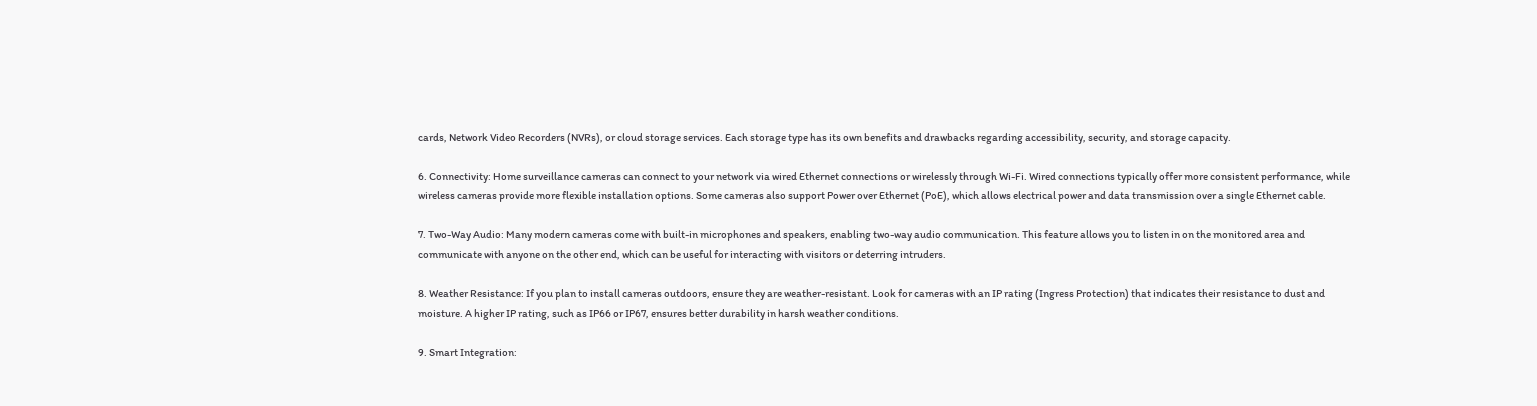cards, Network Video Recorders (NVRs), or cloud storage services. Each storage type has its own benefits and drawbacks regarding accessibility, security, and storage capacity.

6. Connectivity: Home surveillance cameras can connect to your network via wired Ethernet connections or wirelessly through Wi-Fi. Wired connections typically offer more consistent performance, while wireless cameras provide more flexible installation options. Some cameras also support Power over Ethernet (PoE), which allows electrical power and data transmission over a single Ethernet cable.

7. Two-Way Audio: Many modern cameras come with built-in microphones and speakers, enabling two-way audio communication. This feature allows you to listen in on the monitored area and communicate with anyone on the other end, which can be useful for interacting with visitors or deterring intruders.

8. Weather Resistance: If you plan to install cameras outdoors, ensure they are weather-resistant. Look for cameras with an IP rating (Ingress Protection) that indicates their resistance to dust and moisture. A higher IP rating, such as IP66 or IP67, ensures better durability in harsh weather conditions.

9. Smart Integration: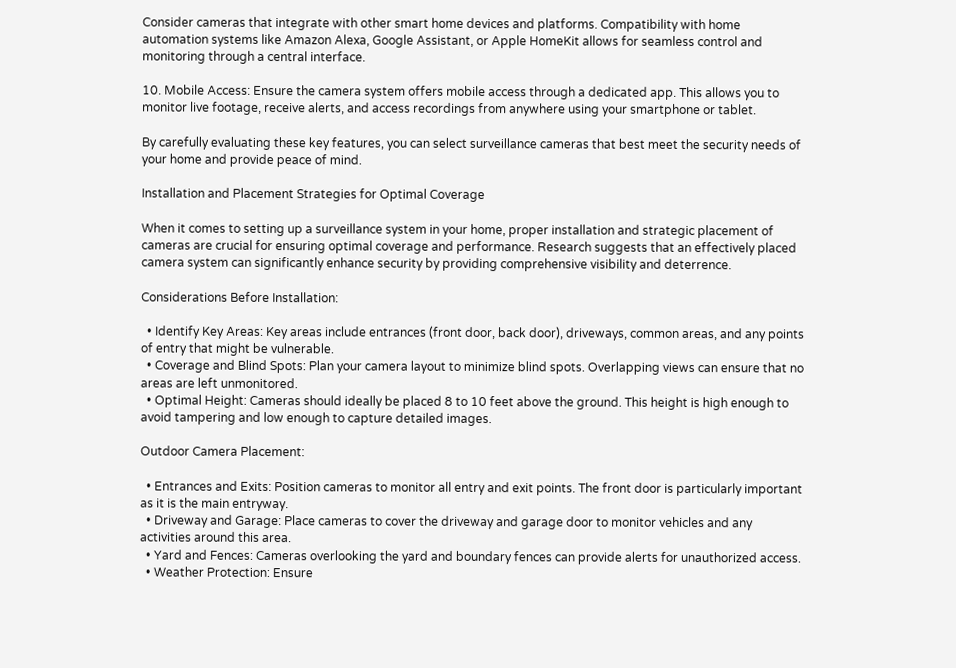Consider cameras that integrate with other smart home devices and platforms. Compatibility with home automation systems like Amazon Alexa, Google Assistant, or Apple HomeKit allows for seamless control and monitoring through a central interface.

10. Mobile Access: Ensure the camera system offers mobile access through a dedicated app. This allows you to monitor live footage, receive alerts, and access recordings from anywhere using your smartphone or tablet.

By carefully evaluating these key features, you can select surveillance cameras that best meet the security needs of your home and provide peace of mind.

Installation and Placement Strategies for Optimal Coverage

When it comes to setting up a surveillance system in your home, proper installation and strategic placement of cameras are crucial for ensuring optimal coverage and performance. Research suggests that an effectively placed camera system can significantly enhance security by providing comprehensive visibility and deterrence.

Considerations Before Installation:

  • Identify Key Areas: Key areas include entrances (front door, back door), driveways, common areas, and any points of entry that might be vulnerable.
  • Coverage and Blind Spots: Plan your camera layout to minimize blind spots. Overlapping views can ensure that no areas are left unmonitored.
  • Optimal Height: Cameras should ideally be placed 8 to 10 feet above the ground. This height is high enough to avoid tampering and low enough to capture detailed images.

Outdoor Camera Placement:

  • Entrances and Exits: Position cameras to monitor all entry and exit points. The front door is particularly important as it is the main entryway.
  • Driveway and Garage: Place cameras to cover the driveway and garage door to monitor vehicles and any activities around this area.
  • Yard and Fences: Cameras overlooking the yard and boundary fences can provide alerts for unauthorized access.
  • Weather Protection: Ensure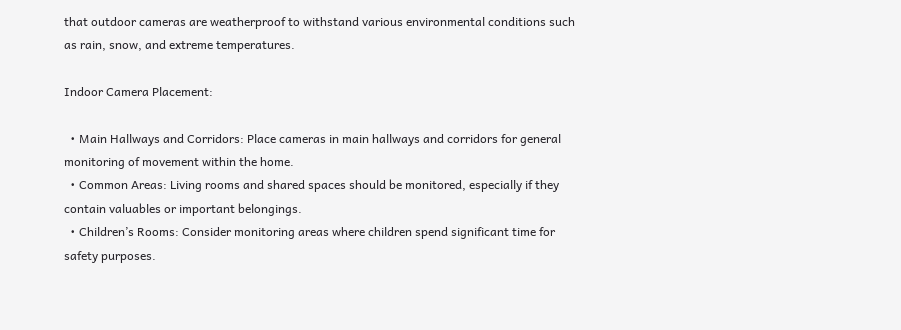that outdoor cameras are weatherproof to withstand various environmental conditions such as rain, snow, and extreme temperatures.

Indoor Camera Placement:

  • Main Hallways and Corridors: Place cameras in main hallways and corridors for general monitoring of movement within the home.
  • Common Areas: Living rooms and shared spaces should be monitored, especially if they contain valuables or important belongings.
  • Children’s Rooms: Consider monitoring areas where children spend significant time for safety purposes.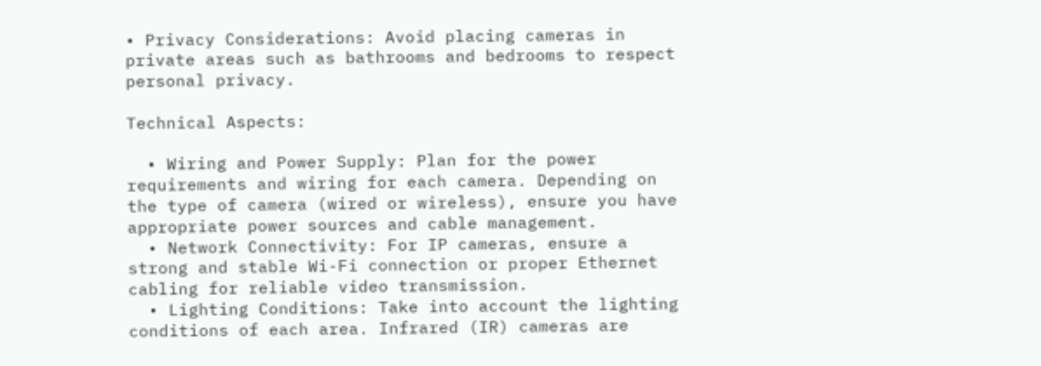• Privacy Considerations: Avoid placing cameras in private areas such as bathrooms and bedrooms to respect personal privacy.

Technical Aspects:

  • Wiring and Power Supply: Plan for the power requirements and wiring for each camera. Depending on the type of camera (wired or wireless), ensure you have appropriate power sources and cable management.
  • Network Connectivity: For IP cameras, ensure a strong and stable Wi-Fi connection or proper Ethernet cabling for reliable video transmission.
  • Lighting Conditions: Take into account the lighting conditions of each area. Infrared (IR) cameras are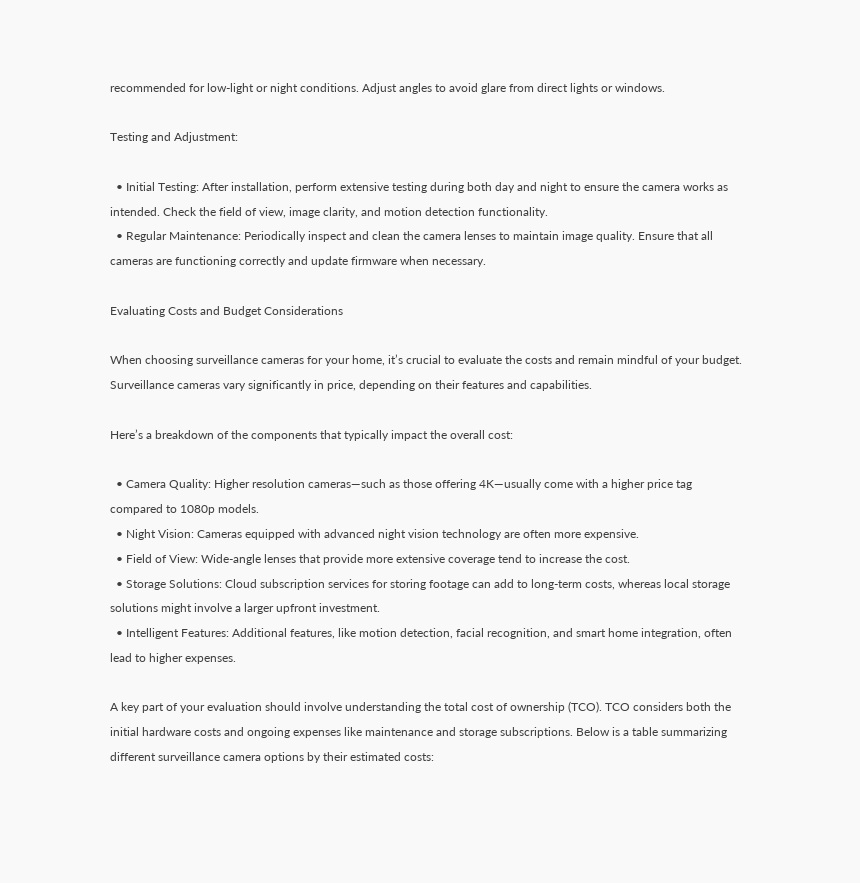recommended for low-light or night conditions. Adjust angles to avoid glare from direct lights or windows.

Testing and Adjustment:

  • Initial Testing: After installation, perform extensive testing during both day and night to ensure the camera works as intended. Check the field of view, image clarity, and motion detection functionality.
  • Regular Maintenance: Periodically inspect and clean the camera lenses to maintain image quality. Ensure that all cameras are functioning correctly and update firmware when necessary.

Evaluating Costs and Budget Considerations

When choosing surveillance cameras for your home, it’s crucial to evaluate the costs and remain mindful of your budget. Surveillance cameras vary significantly in price, depending on their features and capabilities.

Here’s a breakdown of the components that typically impact the overall cost:

  • Camera Quality: Higher resolution cameras—such as those offering 4K—usually come with a higher price tag compared to 1080p models.
  • Night Vision: Cameras equipped with advanced night vision technology are often more expensive.
  • Field of View: Wide-angle lenses that provide more extensive coverage tend to increase the cost.
  • Storage Solutions: Cloud subscription services for storing footage can add to long-term costs, whereas local storage solutions might involve a larger upfront investment.
  • Intelligent Features: Additional features, like motion detection, facial recognition, and smart home integration, often lead to higher expenses.

A key part of your evaluation should involve understanding the total cost of ownership (TCO). TCO considers both the initial hardware costs and ongoing expenses like maintenance and storage subscriptions. Below is a table summarizing different surveillance camera options by their estimated costs: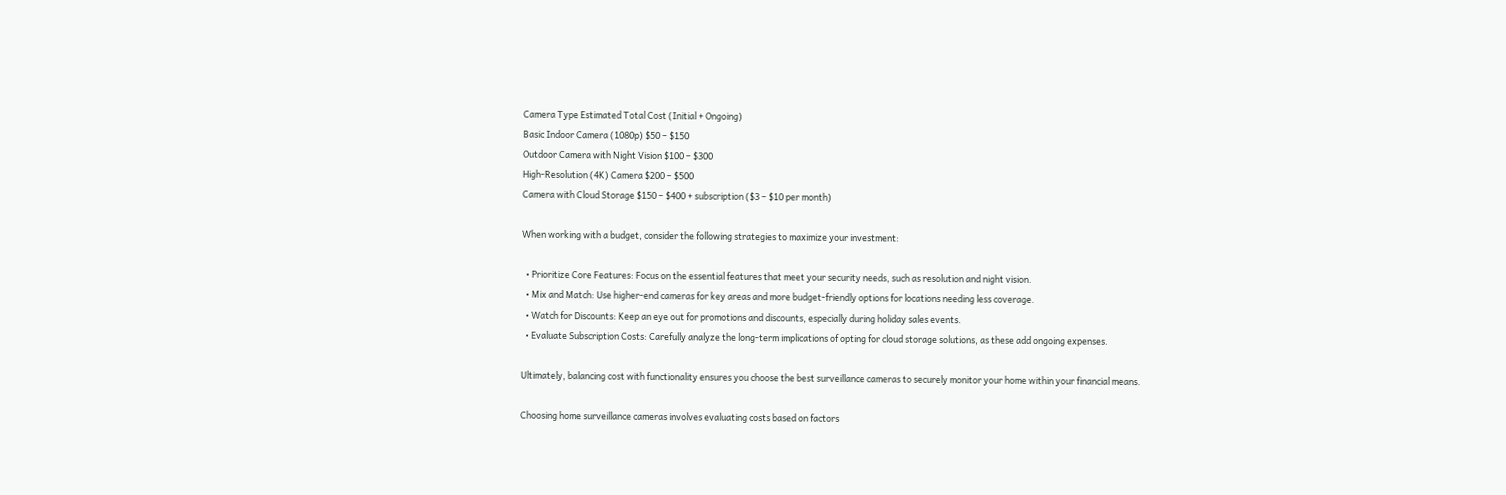Camera Type Estimated Total Cost (Initial + Ongoing)
Basic Indoor Camera (1080p) $50 – $150
Outdoor Camera with Night Vision $100 – $300
High-Resolution (4K) Camera $200 – $500
Camera with Cloud Storage $150 – $400 + subscription ($3 – $10 per month)

When working with a budget, consider the following strategies to maximize your investment:

  • Prioritize Core Features: Focus on the essential features that meet your security needs, such as resolution and night vision.
  • Mix and Match: Use higher-end cameras for key areas and more budget-friendly options for locations needing less coverage.
  • Watch for Discounts: Keep an eye out for promotions and discounts, especially during holiday sales events.
  • Evaluate Subscription Costs: Carefully analyze the long-term implications of opting for cloud storage solutions, as these add ongoing expenses.

Ultimately, balancing cost with functionality ensures you choose the best surveillance cameras to securely monitor your home within your financial means.

Choosing home surveillance cameras involves evaluating costs based on factors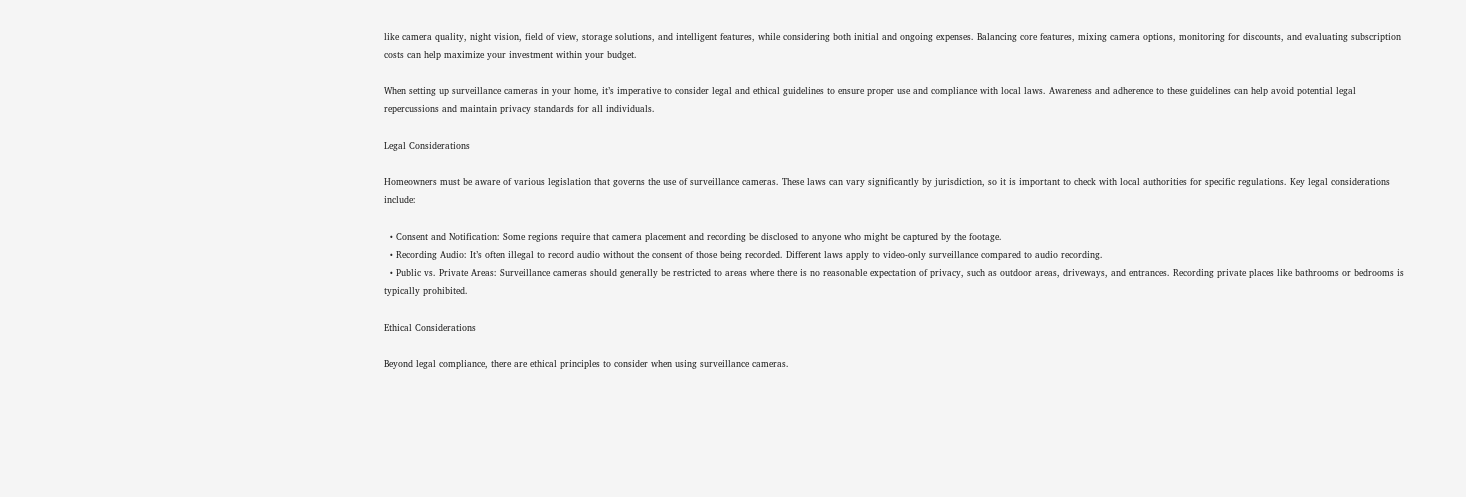like camera quality, night vision, field of view, storage solutions, and intelligent features, while considering both initial and ongoing expenses. Balancing core features, mixing camera options, monitoring for discounts, and evaluating subscription costs can help maximize your investment within your budget.

When setting up surveillance cameras in your home, it’s imperative to consider legal and ethical guidelines to ensure proper use and compliance with local laws. Awareness and adherence to these guidelines can help avoid potential legal repercussions and maintain privacy standards for all individuals.

Legal Considerations

Homeowners must be aware of various legislation that governs the use of surveillance cameras. These laws can vary significantly by jurisdiction, so it is important to check with local authorities for specific regulations. Key legal considerations include:

  • Consent and Notification: Some regions require that camera placement and recording be disclosed to anyone who might be captured by the footage.
  • Recording Audio: It’s often illegal to record audio without the consent of those being recorded. Different laws apply to video-only surveillance compared to audio recording.
  • Public vs. Private Areas: Surveillance cameras should generally be restricted to areas where there is no reasonable expectation of privacy, such as outdoor areas, driveways, and entrances. Recording private places like bathrooms or bedrooms is typically prohibited.

Ethical Considerations

Beyond legal compliance, there are ethical principles to consider when using surveillance cameras.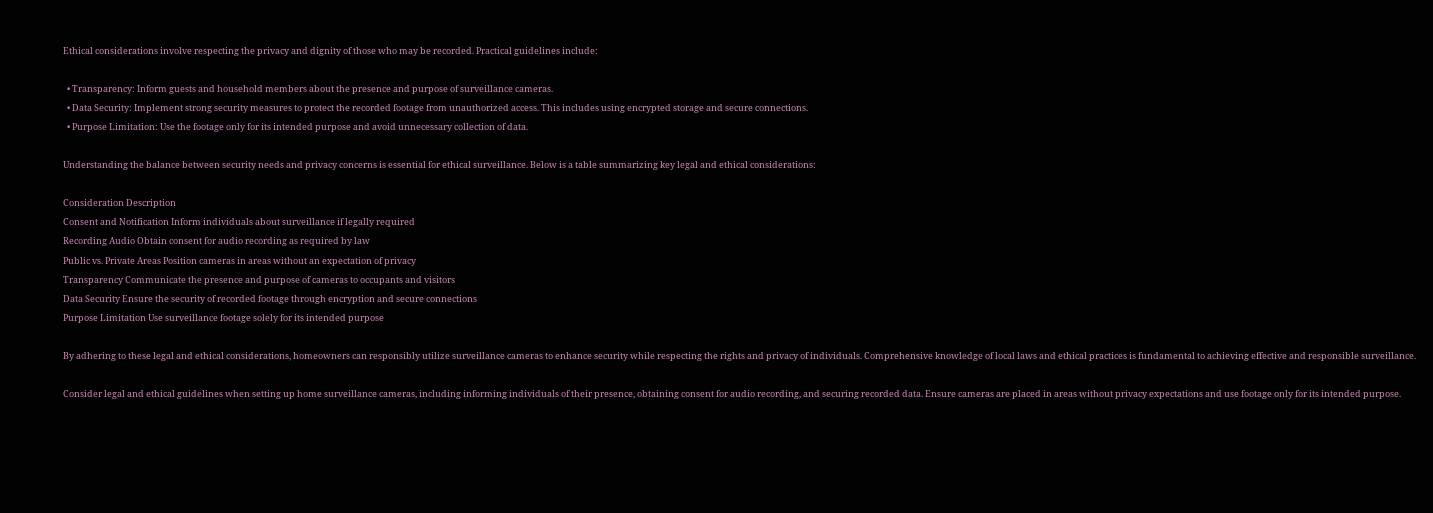Ethical considerations involve respecting the privacy and dignity of those who may be recorded. Practical guidelines include:

  • Transparency: Inform guests and household members about the presence and purpose of surveillance cameras.
  • Data Security: Implement strong security measures to protect the recorded footage from unauthorized access. This includes using encrypted storage and secure connections.
  • Purpose Limitation: Use the footage only for its intended purpose and avoid unnecessary collection of data.

Understanding the balance between security needs and privacy concerns is essential for ethical surveillance. Below is a table summarizing key legal and ethical considerations:

Consideration Description
Consent and Notification Inform individuals about surveillance if legally required
Recording Audio Obtain consent for audio recording as required by law
Public vs. Private Areas Position cameras in areas without an expectation of privacy
Transparency Communicate the presence and purpose of cameras to occupants and visitors
Data Security Ensure the security of recorded footage through encryption and secure connections
Purpose Limitation Use surveillance footage solely for its intended purpose

By adhering to these legal and ethical considerations, homeowners can responsibly utilize surveillance cameras to enhance security while respecting the rights and privacy of individuals. Comprehensive knowledge of local laws and ethical practices is fundamental to achieving effective and responsible surveillance.

Consider legal and ethical guidelines when setting up home surveillance cameras, including informing individuals of their presence, obtaining consent for audio recording, and securing recorded data. Ensure cameras are placed in areas without privacy expectations and use footage only for its intended purpose.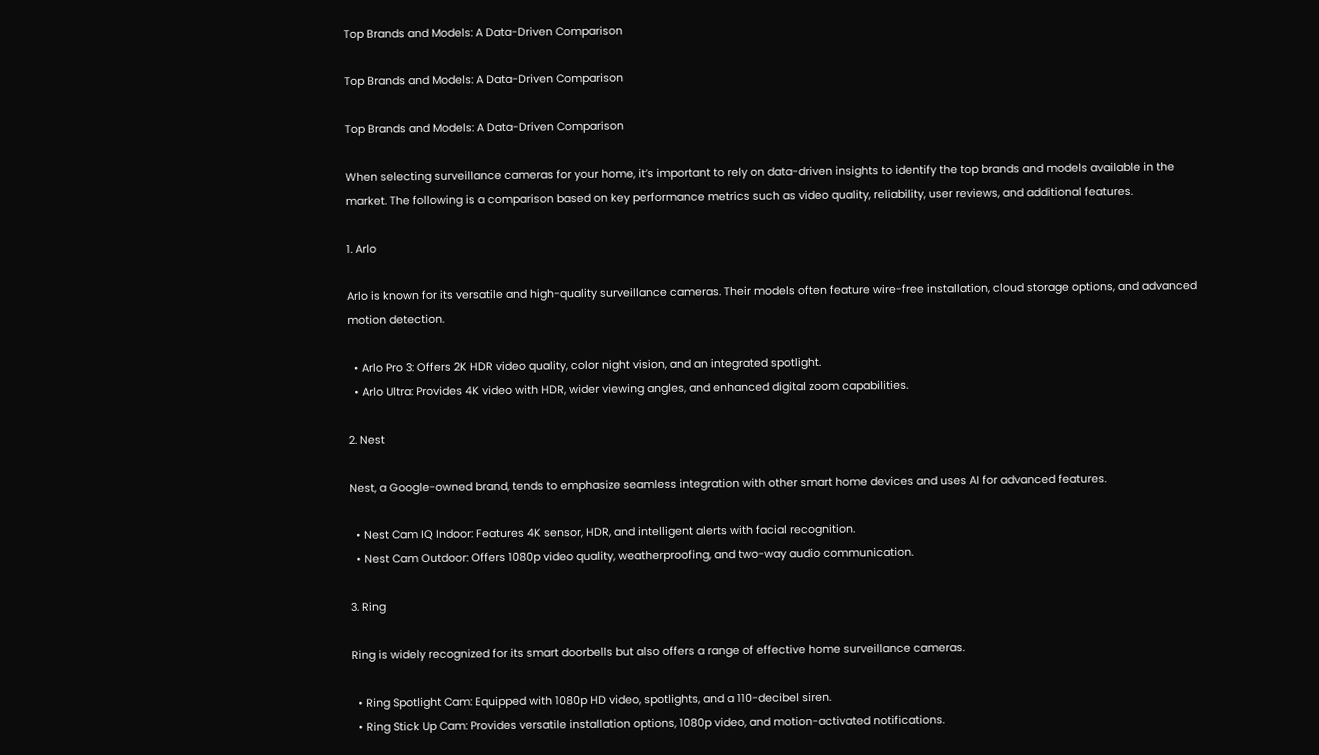Top Brands and Models: A Data-Driven Comparison

Top Brands and Models: A Data-Driven Comparison

Top Brands and Models: A Data-Driven Comparison

When selecting surveillance cameras for your home, it’s important to rely on data-driven insights to identify the top brands and models available in the market. The following is a comparison based on key performance metrics such as video quality, reliability, user reviews, and additional features.

1. Arlo

Arlo is known for its versatile and high-quality surveillance cameras. Their models often feature wire-free installation, cloud storage options, and advanced motion detection.

  • Arlo Pro 3: Offers 2K HDR video quality, color night vision, and an integrated spotlight.
  • Arlo Ultra: Provides 4K video with HDR, wider viewing angles, and enhanced digital zoom capabilities.

2. Nest

Nest, a Google-owned brand, tends to emphasize seamless integration with other smart home devices and uses AI for advanced features.

  • Nest Cam IQ Indoor: Features 4K sensor, HDR, and intelligent alerts with facial recognition.
  • Nest Cam Outdoor: Offers 1080p video quality, weatherproofing, and two-way audio communication.

3. Ring

Ring is widely recognized for its smart doorbells but also offers a range of effective home surveillance cameras.

  • Ring Spotlight Cam: Equipped with 1080p HD video, spotlights, and a 110-decibel siren.
  • Ring Stick Up Cam: Provides versatile installation options, 1080p video, and motion-activated notifications.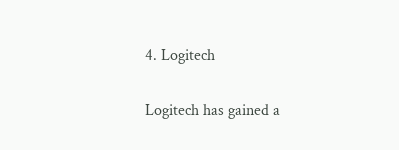4. Logitech

Logitech has gained a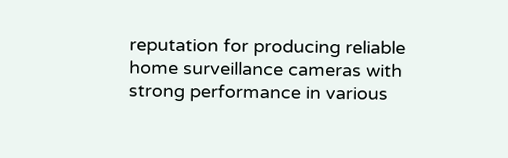reputation for producing reliable home surveillance cameras with strong performance in various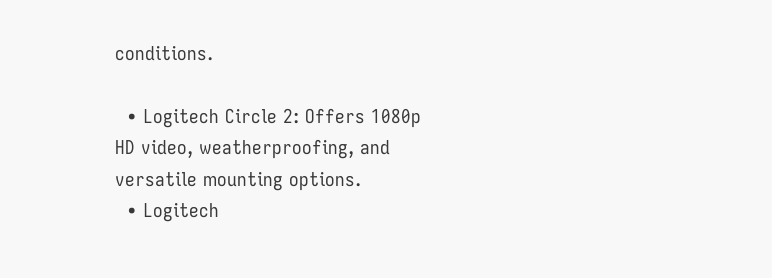conditions.

  • Logitech Circle 2: Offers 1080p HD video, weatherproofing, and versatile mounting options.
  • Logitech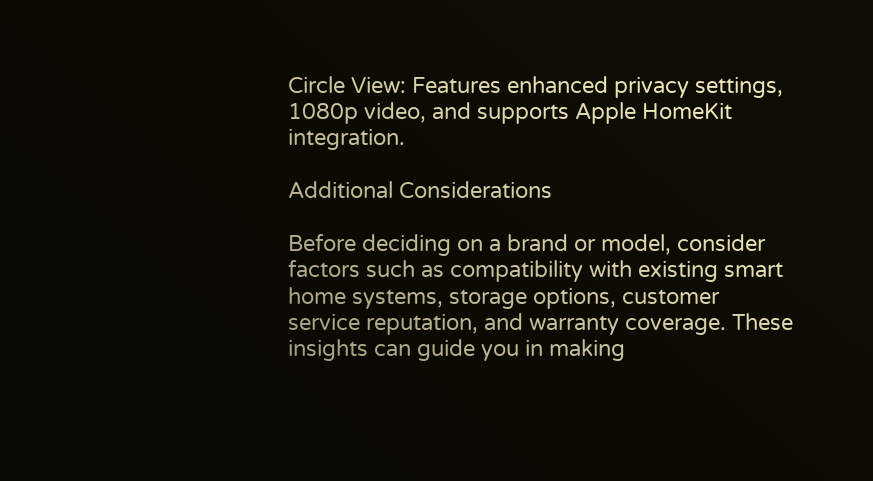Circle View: Features enhanced privacy settings, 1080p video, and supports Apple HomeKit integration.

Additional Considerations

Before deciding on a brand or model, consider factors such as compatibility with existing smart home systems, storage options, customer service reputation, and warranty coverage. These insights can guide you in making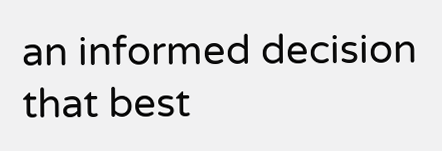an informed decision that best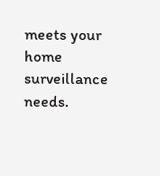meets your home surveillance needs.